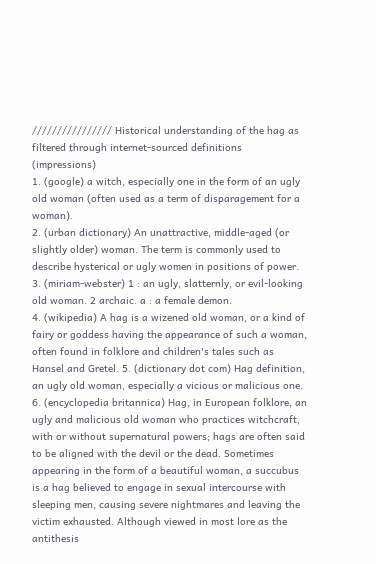//////////////// Historical understanding of the hag as filtered through internet-sourced definitions (impressions)
1. (google) a witch, especially one in the form of an ugly old woman (often used as a term of disparagement for a woman).
2. (urban dictionary) An unattractive, middle-aged (or slightly older) woman. The term is commonly used to describe hysterical or ugly women in positions of power.
3. (miriam-webster) 1 : an ugly, slatternly, or evil-looking old woman. 2 archaic. a : a female demon.
4. (wikipedia) A hag is a wizened old woman, or a kind of fairy or goddess having the appearance of such a woman, often found in folklore and children's tales such as Hansel and Gretel. 5. (dictionary dot com) Hag definition, an ugly old woman, especially a vicious or malicious one.
6. (encyclopedia britannica) Hag, in European folklore, an ugly and malicious old woman who practices witchcraft, with or without supernatural powers; hags are often said to be aligned with the devil or the dead. Sometimes appearing in the form of a beautiful woman, a succubus is a hag believed to engage in sexual intercourse with sleeping men, causing severe nightmares and leaving the victim exhausted. Although viewed in most lore as the antithesis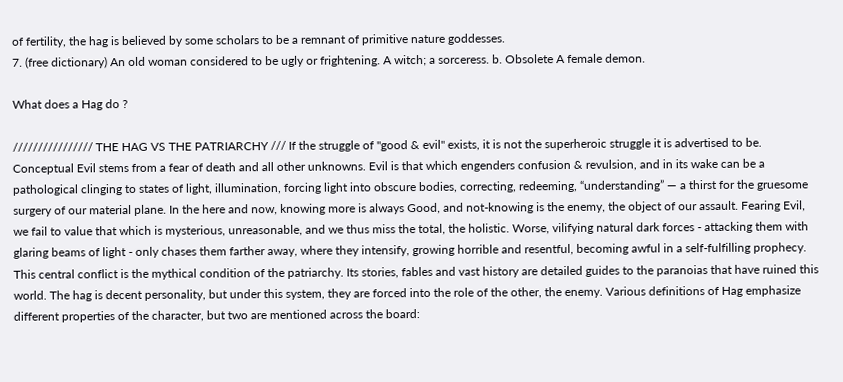of fertility, the hag is believed by some scholars to be a remnant of primitive nature goddesses.
7. (free dictionary) An old woman considered to be ugly or frightening. A witch; a sorceress. b. Obsolete A female demon.

What does a Hag do ?

//////////////// THE HAG VS THE PATRIARCHY /// If the struggle of "good & evil" exists, it is not the superheroic struggle it is advertised to be. Conceptual Evil stems from a fear of death and all other unknowns. Evil is that which engenders confusion & revulsion, and in its wake can be a pathological clinging to states of light, illumination, forcing light into obscure bodies, correcting, redeeming, “understanding” — a thirst for the gruesome surgery of our material plane. In the here and now, knowing more is always Good, and not-knowing is the enemy, the object of our assault. Fearing Evil, we fail to value that which is mysterious, unreasonable, and we thus miss the total, the holistic. Worse, vilifying natural dark forces - attacking them with glaring beams of light - only chases them farther away, where they intensify, growing horrible and resentful, becoming awful in a self-fulfilling prophecy.
This central conflict is the mythical condition of the patriarchy. Its stories, fables and vast history are detailed guides to the paranoias that have ruined this world. The hag is decent personality, but under this system, they are forced into the role of the other, the enemy. Various definitions of Hag emphasize different properties of the character, but two are mentioned across the board: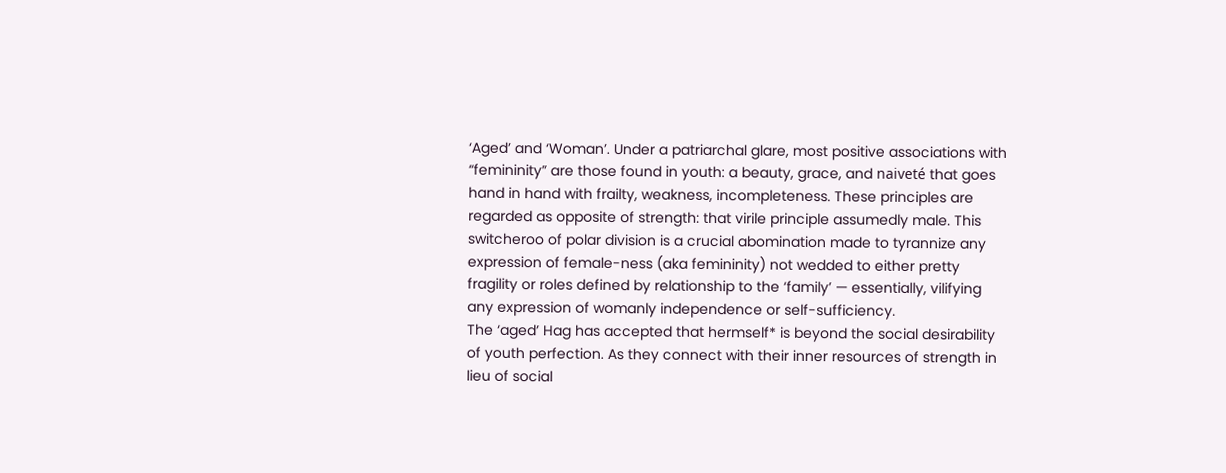‘Aged’ and ‘Woman’. Under a patriarchal glare, most positive associations with “femininity” are those found in youth: a beauty, grace, and naiveté that goes hand in hand with frailty, weakness, incompleteness. These principles are regarded as opposite of strength: that virile principle assumedly male. This switcheroo of polar division is a crucial abomination made to tyrannize any expression of female-ness (aka femininity) not wedded to either pretty fragility or roles defined by relationship to the ‘family’ — essentially, vilifying any expression of womanly independence or self-sufficiency.
The ‘aged’ Hag has accepted that hermself* is beyond the social desirability of youth perfection. As they connect with their inner resources of strength in lieu of social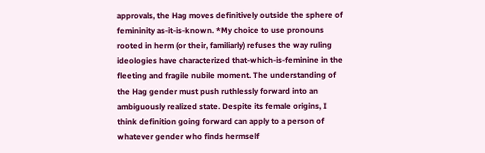approvals, the Hag moves definitively outside the sphere of femininity as-it-is-known. *My choice to use pronouns rooted in herm (or their, familiarly) refuses the way ruling ideologies have characterized that-which-is-feminine in the fleeting and fragile nubile moment. The understanding of the Hag gender must push ruthlessly forward into an ambiguously realized state. Despite its female origins, I think definition going forward can apply to a person of whatever gender who finds hermself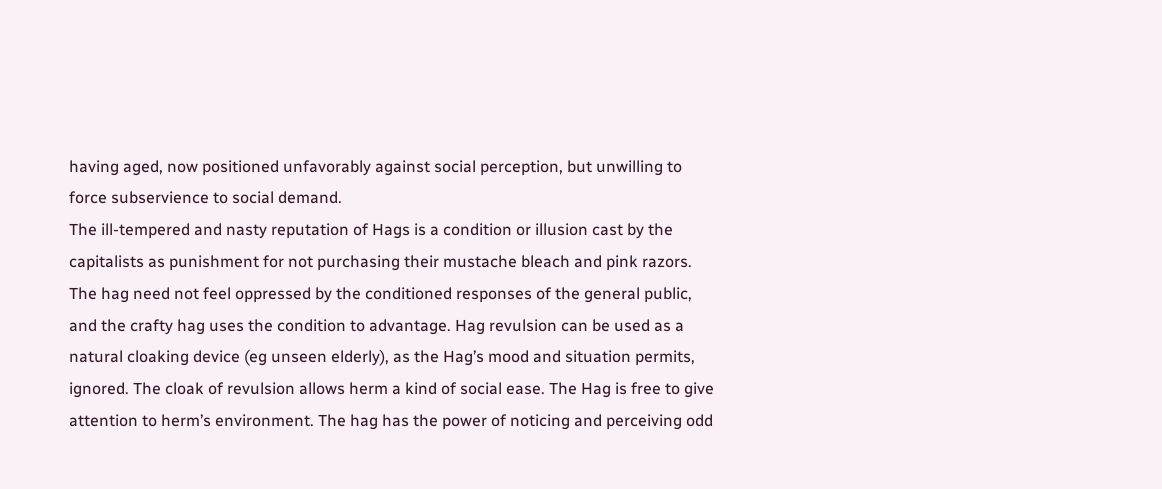having aged, now positioned unfavorably against social perception, but unwilling to force subservience to social demand.
The ill-tempered and nasty reputation of Hags is a condition or illusion cast by the capitalists as punishment for not purchasing their mustache bleach and pink razors. The hag need not feel oppressed by the conditioned responses of the general public, and the crafty hag uses the condition to advantage. Hag revulsion can be used as a natural cloaking device (eg unseen elderly), as the Hag’s mood and situation permits, ignored. The cloak of revulsion allows herm a kind of social ease. The Hag is free to give attention to herm’s environment. The hag has the power of noticing and perceiving odd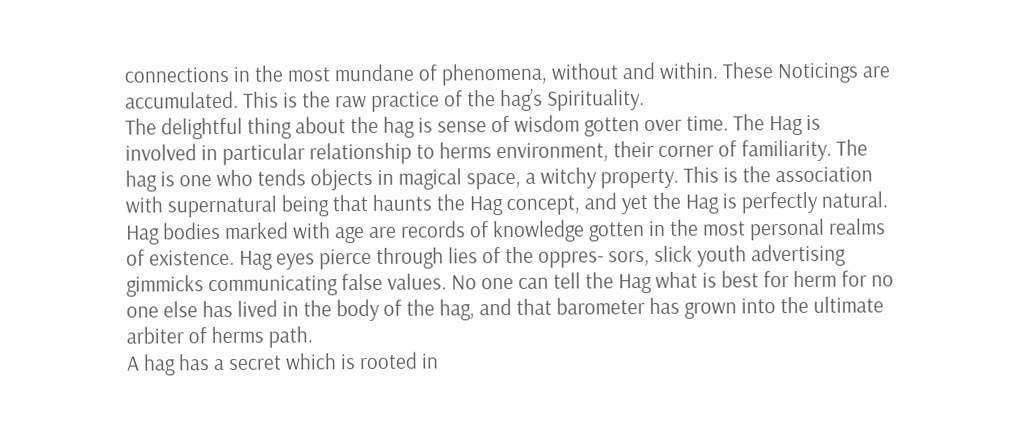connections in the most mundane of phenomena, without and within. These Noticings are accumulated. This is the raw practice of the hag’s Spirituality.
The delightful thing about the hag is sense of wisdom gotten over time. The Hag is involved in particular relationship to herms environment, their corner of familiarity. The hag is one who tends objects in magical space, a witchy property. This is the association with supernatural being that haunts the Hag concept, and yet the Hag is perfectly natural. Hag bodies marked with age are records of knowledge gotten in the most personal realms of existence. Hag eyes pierce through lies of the oppres- sors, slick youth advertising gimmicks communicating false values. No one can tell the Hag what is best for herm for no one else has lived in the body of the hag, and that barometer has grown into the ultimate arbiter of herms path.
A hag has a secret which is rooted in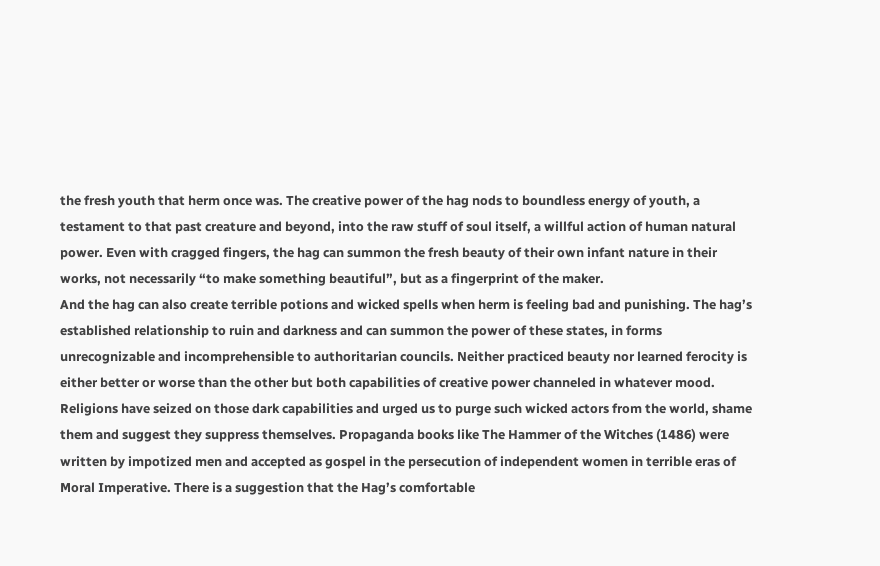the fresh youth that herm once was. The creative power of the hag nods to boundless energy of youth, a testament to that past creature and beyond, into the raw stuff of soul itself, a willful action of human natural power. Even with cragged fingers, the hag can summon the fresh beauty of their own infant nature in their works, not necessarily “to make something beautiful”, but as a fingerprint of the maker.
And the hag can also create terrible potions and wicked spells when herm is feeling bad and punishing. The hag’s established relationship to ruin and darkness and can summon the power of these states, in forms unrecognizable and incomprehensible to authoritarian councils. Neither practiced beauty nor learned ferocity is either better or worse than the other but both capabilities of creative power channeled in whatever mood.
Religions have seized on those dark capabilities and urged us to purge such wicked actors from the world, shame them and suggest they suppress themselves. Propaganda books like The Hammer of the Witches (1486) were written by impotized men and accepted as gospel in the persecution of independent women in terrible eras of Moral Imperative. There is a suggestion that the Hag’s comfortable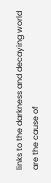links to the darkness and decaying world are the cause of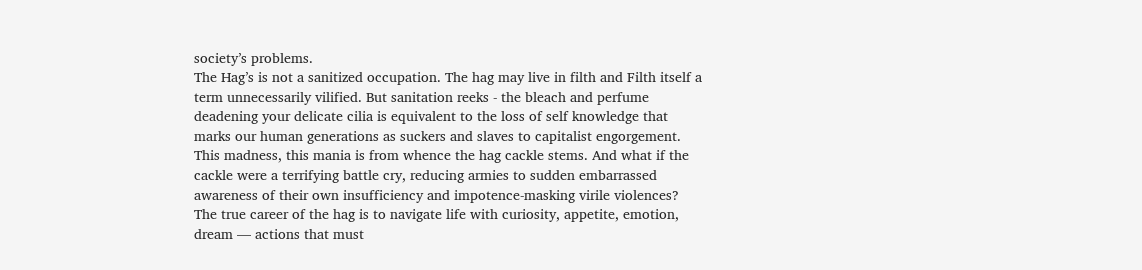society’s problems.
The Hag’s is not a sanitized occupation. The hag may live in filth and Filth itself a term unnecessarily vilified. But sanitation reeks - the bleach and perfume deadening your delicate cilia is equivalent to the loss of self knowledge that marks our human generations as suckers and slaves to capitalist engorgement. This madness, this mania is from whence the hag cackle stems. And what if the cackle were a terrifying battle cry, reducing armies to sudden embarrassed awareness of their own insufficiency and impotence-masking virile violences?
The true career of the hag is to navigate life with curiosity, appetite, emotion, dream — actions that must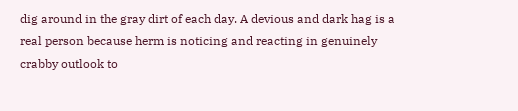dig around in the gray dirt of each day. A devious and dark hag is a real person because herm is noticing and reacting in genuinely crabby outlook to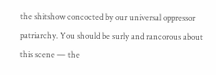the shitshow concocted by our universal oppressor patriarchy. You should be surly and rancorous about this scene — the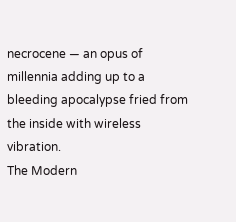necrocene — an opus of millennia adding up to a bleeding apocalypse fried from the inside with wireless vibration.
The Modern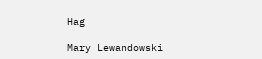Hag

Mary Lewandowski